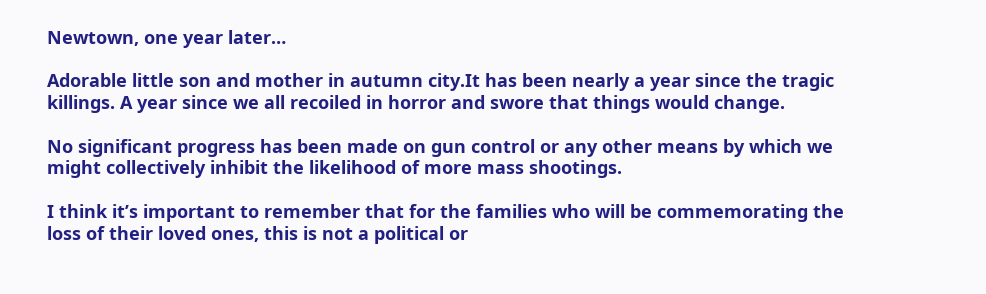Newtown, one year later…

Adorable little son and mother in autumn city.It has been nearly a year since the tragic killings. A year since we all recoiled in horror and swore that things would change.

No significant progress has been made on gun control or any other means by which we might collectively inhibit the likelihood of more mass shootings.

I think it’s important to remember that for the families who will be commemorating the loss of their loved ones, this is not a political or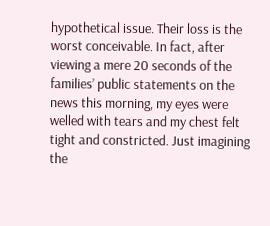hypothetical issue. Their loss is the worst conceivable. In fact, after viewing a mere 20 seconds of the families’ public statements on the news this morning, my eyes were welled with tears and my chest felt tight and constricted. Just imagining the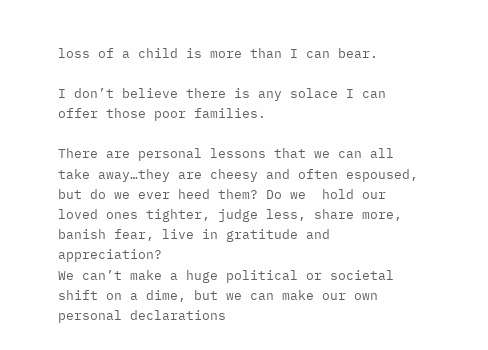loss of a child is more than I can bear.

I don’t believe there is any solace I can offer those poor families.

There are personal lessons that we can all take away…they are cheesy and often espoused, but do we ever heed them? Do we  hold our loved ones tighter, judge less, share more, banish fear, live in gratitude and appreciation?
We can’t make a huge political or societal shift on a dime, but we can make our own personal declarations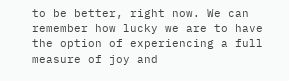to be better, right now. We can remember how lucky we are to have the option of experiencing a full measure of joy and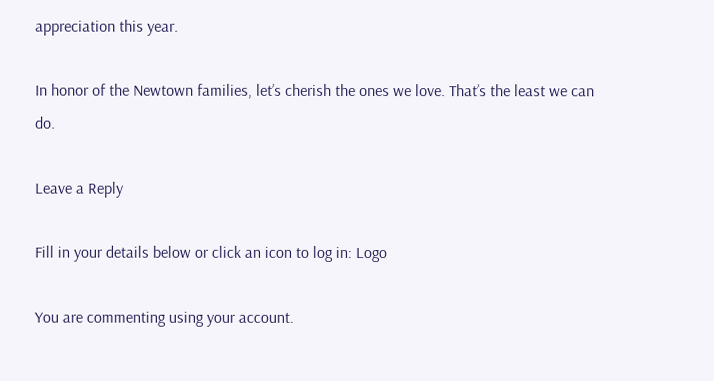appreciation this year.

In honor of the Newtown families, let’s cherish the ones we love. That’s the least we can do.

Leave a Reply

Fill in your details below or click an icon to log in: Logo

You are commenting using your account.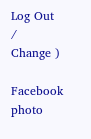Log Out /  Change )

Facebook photo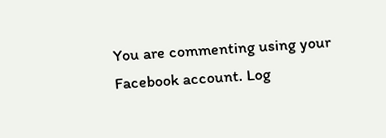You are commenting using your Facebook account. Log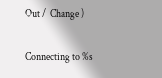Out /  Change )

Connecting to %s